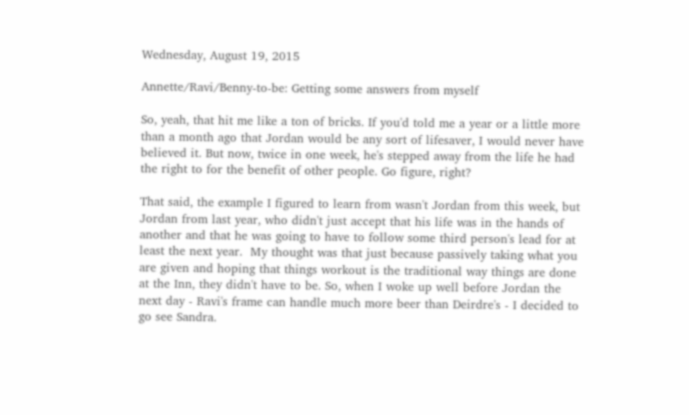Wednesday, August 19, 2015

Annette/Ravi/Benny-to-be: Getting some answers from myself

So, yeah, that hit me like a ton of bricks. If you'd told me a year or a little more than a month ago that Jordan would be any sort of lifesaver, I would never have believed it. But now, twice in one week, he's stepped away from the life he had the right to for the benefit of other people. Go figure, right?

That said, the example I figured to learn from wasn't Jordan from this week, but Jordan from last year, who didn't just accept that his life was in the hands of another and that he was going to have to follow some third person's lead for at least the next year.  My thought was that just because passively taking what you are given and hoping that things workout is the traditional way things are done  at the Inn, they didn't have to be. So, when I woke up well before Jordan the next day - Ravi's frame can handle much more beer than Deirdre's - I decided to go see Sandra.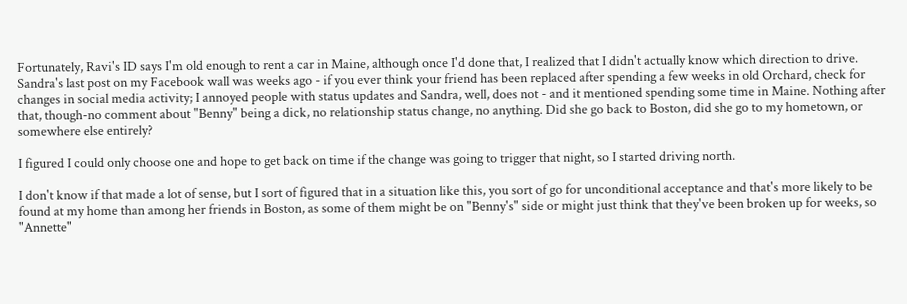Fortunately, Ravi's ID says I'm old enough to rent a car in Maine, although once I'd done that, I realized that I didn't actually know which direction to drive. Sandra's last post on my Facebook wall was weeks ago - if you ever think your friend has been replaced after spending a few weeks in old Orchard, check for changes in social media activity; I annoyed people with status updates and Sandra, well, does not - and it mentioned spending some time in Maine. Nothing after that, though-no comment about "Benny" being a dick, no relationship status change, no anything. Did she go back to Boston, did she go to my hometown, or somewhere else entirely?

I figured I could only choose one and hope to get back on time if the change was going to trigger that night, so I started driving north.

I don't know if that made a lot of sense, but I sort of figured that in a situation like this, you sort of go for unconditional acceptance and that's more likely to be found at my home than among her friends in Boston, as some of them might be on "Benny's" side or might just think that they've been broken up for weeks, so "Annette"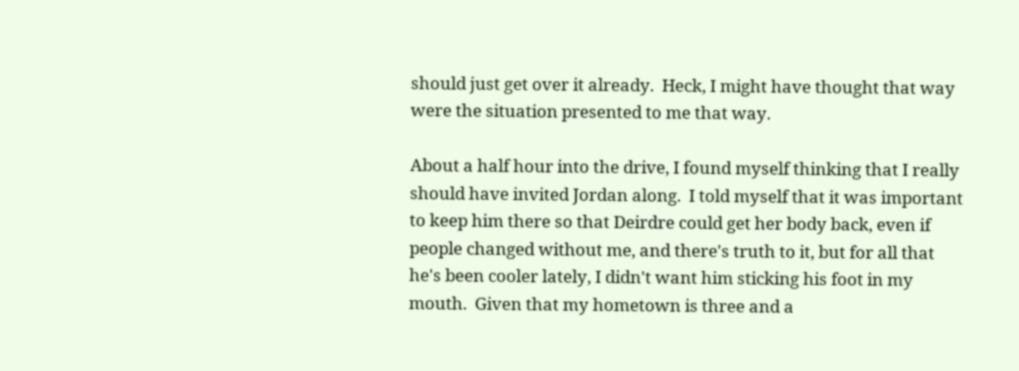should just get over it already.  Heck, I might have thought that way were the situation presented to me that way.

About a half hour into the drive, I found myself thinking that I really should have invited Jordan along.  I told myself that it was important to keep him there so that Deirdre could get her body back, even if people changed without me, and there's truth to it, but for all that he's been cooler lately, I didn't want him sticking his foot in my mouth.  Given that my hometown is three and a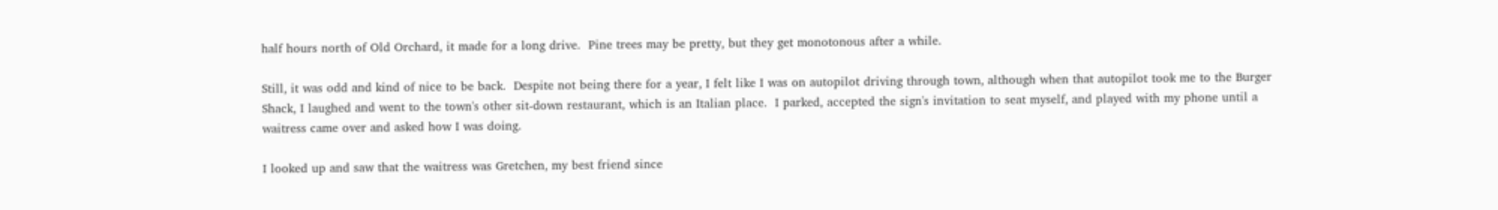half hours north of Old Orchard, it made for a long drive.  Pine trees may be pretty, but they get monotonous after a while.

Still, it was odd and kind of nice to be back.  Despite not being there for a year, I felt like I was on autopilot driving through town, although when that autopilot took me to the Burger Shack, I laughed and went to the town's other sit-down restaurant, which is an Italian place.  I parked, accepted the sign's invitation to seat myself, and played with my phone until a waitress came over and asked how I was doing.

I looked up and saw that the waitress was Gretchen, my best friend since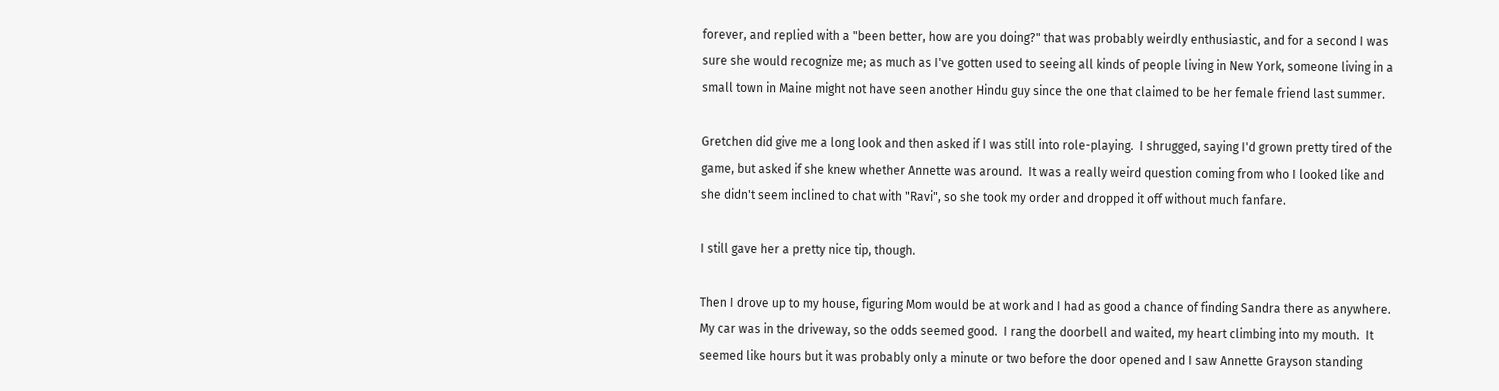forever, and replied with a "been better, how are you doing?" that was probably weirdly enthusiastic, and for a second I was sure she would recognize me; as much as I've gotten used to seeing all kinds of people living in New York, someone living in a small town in Maine might not have seen another Hindu guy since the one that claimed to be her female friend last summer.

Gretchen did give me a long look and then asked if I was still into role-playing.  I shrugged, saying I'd grown pretty tired of the game, but asked if she knew whether Annette was around.  It was a really weird question coming from who I looked like and she didn't seem inclined to chat with "Ravi", so she took my order and dropped it off without much fanfare.

I still gave her a pretty nice tip, though.

Then I drove up to my house, figuring Mom would be at work and I had as good a chance of finding Sandra there as anywhere.  My car was in the driveway, so the odds seemed good.  I rang the doorbell and waited, my heart climbing into my mouth.  It seemed like hours but it was probably only a minute or two before the door opened and I saw Annette Grayson standing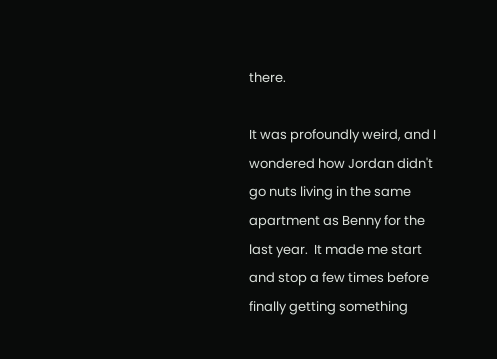there.

It was profoundly weird, and I wondered how Jordan didn't go nuts living in the same apartment as Benny for the last year.  It made me start and stop a few times before finally getting something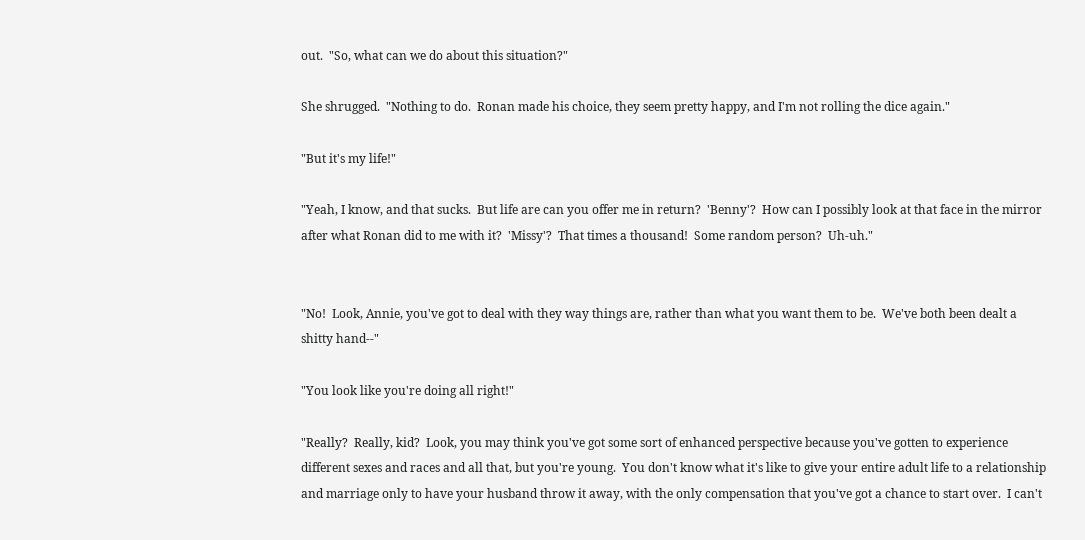out.  "So, what can we do about this situation?"

She shrugged.  "Nothing to do.  Ronan made his choice, they seem pretty happy, and I'm not rolling the dice again."

"But it's my life!"

"Yeah, I know, and that sucks.  But life are can you offer me in return?  'Benny'?  How can I possibly look at that face in the mirror after what Ronan did to me with it?  'Missy'?  That times a thousand!  Some random person?  Uh-uh."


"No!  Look, Annie, you've got to deal with they way things are, rather than what you want them to be.  We've both been dealt a shitty hand--"

"You look like you're doing all right!"

"Really?  Really, kid?  Look, you may think you've got some sort of enhanced perspective because you've gotten to experience different sexes and races and all that, but you're young.  You don't know what it's like to give your entire adult life to a relationship and marriage only to have your husband throw it away, with the only compensation that you've got a chance to start over.  I can't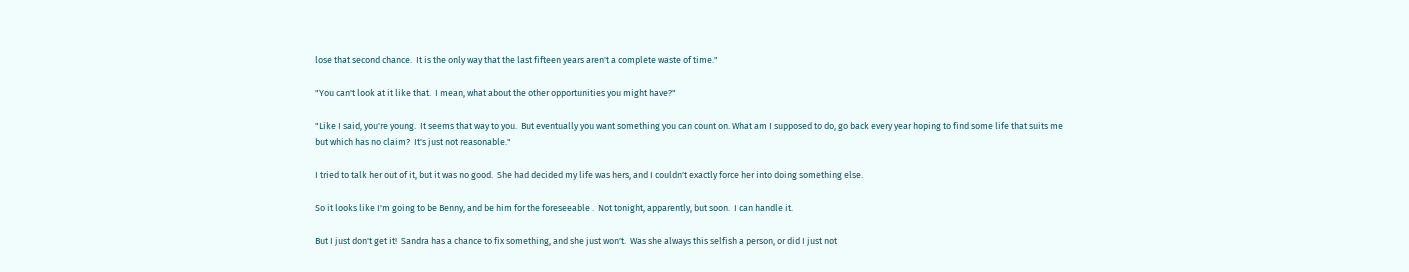lose that second chance.  It is the only way that the last fifteen years aren't a complete waste of time."

"You can't look at it like that.  I mean, what about the other opportunities you might have?"

"Like I said, you're young.  It seems that way to you.  But eventually you want something you can count on. What am I supposed to do, go back every year hoping to find some life that suits me but which has no claim?  It's just not reasonable."

I tried to talk her out of it, but it was no good.  She had decided my life was hers, and I couldn't exactly force her into doing something else.

So it looks like I'm going to be Benny, and be him for the foreseeable .  Not tonight, apparently, but soon.  I can handle it.

But I just don't get it!  Sandra has a chance to fix something, and she just won't.  Was she always this selfish a person, or did I just not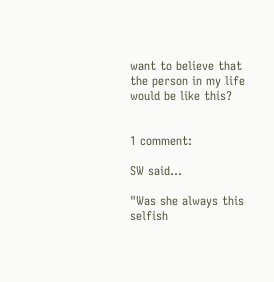want to believe that the person in my life would be like this?


1 comment:

SW said...

"Was she always this selfish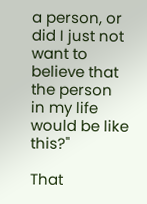a person, or did I just not want to believe that the person in my life would be like this?"

That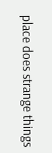place does strange things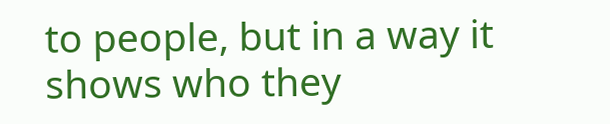to people, but in a way it shows who they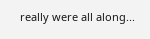really were all along...